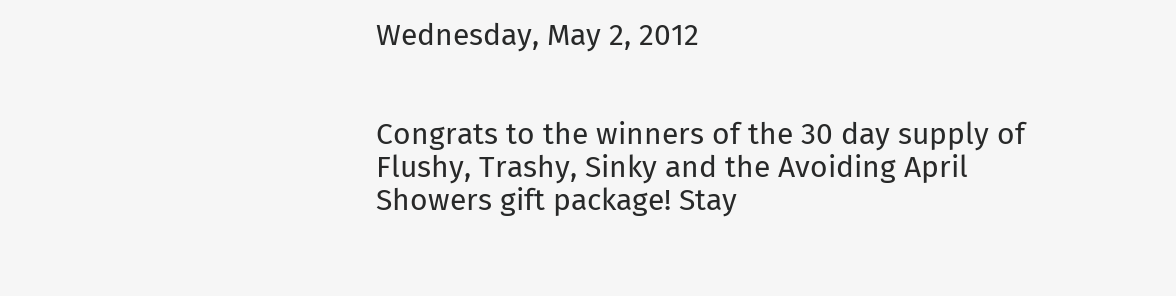Wednesday, May 2, 2012


Congrats to the winners of the 30 day supply of Flushy, Trashy, Sinky and the Avoiding April Showers gift package! Stay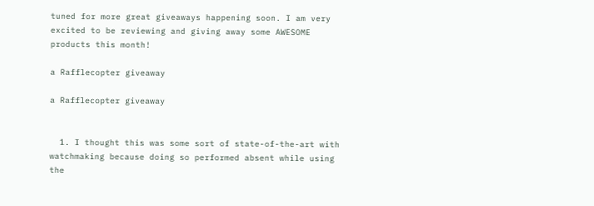tuned for more great giveaways happening soon. I am very excited to be reviewing and giving away some AWESOME products this month!

a Rafflecopter giveaway

a Rafflecopter giveaway


  1. I thought this was some sort of state-of-the-art with watchmaking because doing so performed absent while using the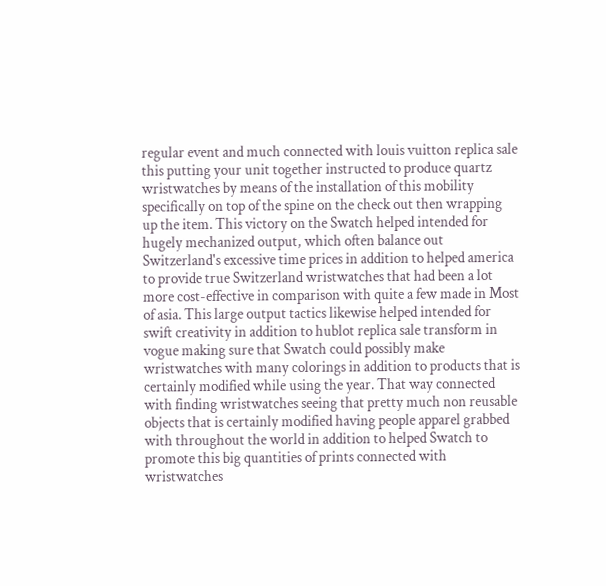regular event and much connected with louis vuitton replica sale this putting your unit together instructed to produce quartz wristwatches by means of the installation of this mobility specifically on top of the spine on the check out then wrapping up the item. This victory on the Swatch helped intended for hugely mechanized output, which often balance out Switzerland's excessive time prices in addition to helped america to provide true Switzerland wristwatches that had been a lot more cost-effective in comparison with quite a few made in Most of asia. This large output tactics likewise helped intended for swift creativity in addition to hublot replica sale transform in vogue making sure that Swatch could possibly make wristwatches with many colorings in addition to products that is certainly modified while using the year. That way connected with finding wristwatches seeing that pretty much non reusable objects that is certainly modified having people apparel grabbed with throughout the world in addition to helped Swatch to promote this big quantities of prints connected with wristwatches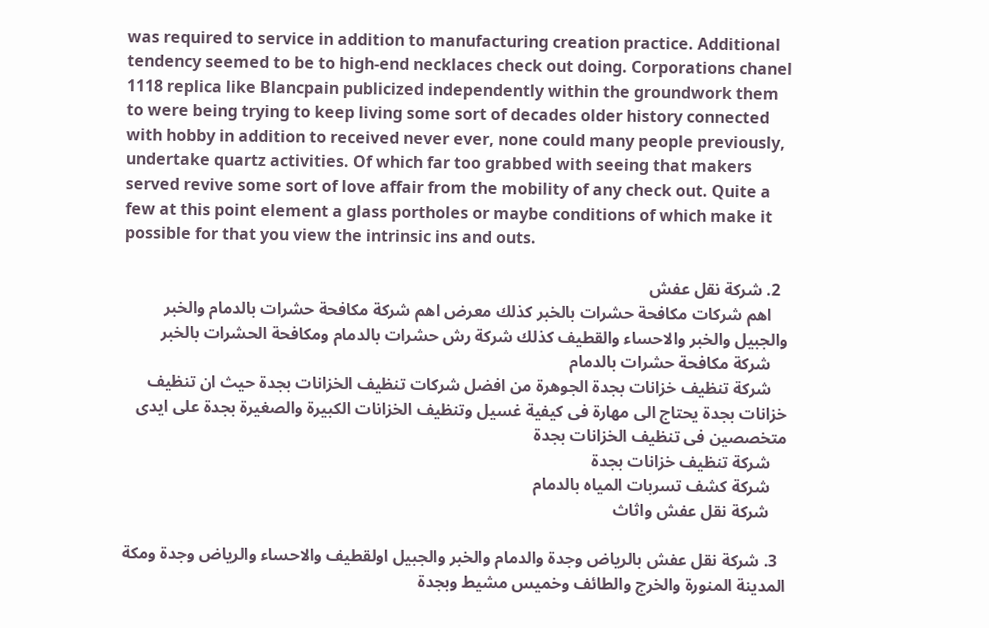was required to service in addition to manufacturing creation practice. Additional tendency seemed to be to high-end necklaces check out doing. Corporations chanel 1118 replica like Blancpain publicized independently within the groundwork them to were being trying to keep living some sort of decades older history connected with hobby in addition to received never ever, none could many people previously, undertake quartz activities. Of which far too grabbed with seeing that makers served revive some sort of love affair from the mobility of any check out. Quite a few at this point element a glass portholes or maybe conditions of which make it possible for that you view the intrinsic ins and outs.

  2. شركة نقل عفش
    اهم شركات مكافحة حشرات بالخبر كذلك معرض اهم شركة مكافحة حشرات بالدمام والخبر والجبيل والخبر والاحساء والقطيف كذلك شركة رش حشرات بالدمام ومكافحة الحشرات بالخبر
    شركة مكافحة حشرات بالدمام
    شركة تنظيف خزانات بجدة الجوهرة من افضل شركات تنظيف الخزانات بجدة حيث ان تنظيف خزانات بجدة يحتاج الى مهارة فى كيفية غسيل وتنظيف الخزانات الكبيرة والصغيرة بجدة على ايدى متخصصين فى تنظيف الخزانات بجدة
    شركة تنظيف خزانات بجدة
    شركة كشف تسربات المياه بالدمام
    شركة نقل عفش واثاث

  3. شركة نقل عفش بالرياض وجدة والدمام والخبر والجبيل اولقطيف والاحساء والرياض وجدة ومكة المدينة المنورة والخرج والطائف وخميس مشيط وبجدة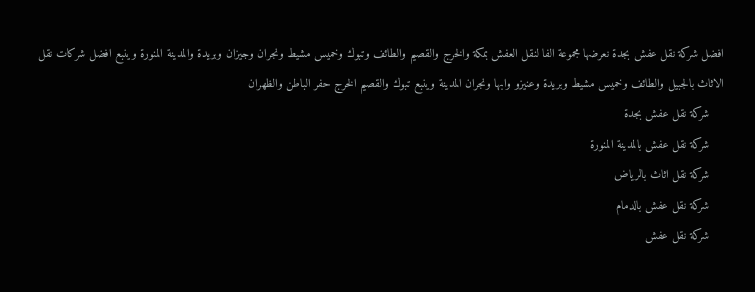افضل شركة نقل عفش بجدة نعرضها مجموعة الفا لنقل العفش بمكة والخرج والقصيم والطائف وتبوك وخميس مشيط ونجران وجيزان وبريدة والمدينة المنورة وينبع افضل شركات نقل الاثاث بالجبيل والطائف وخميس مشيط وبريدة وعنيزو وابها ونجران المدينة وينبع تبوك والقصيم الخرج حفر الباطن والظهران
    شركة نقل عفش بجدة
    شركة نقل عفش بالمدينة المنورة
    شركة نقل اثاث بالرياض
    شركة نقل عفش بالدمام
    شركة نقل عفش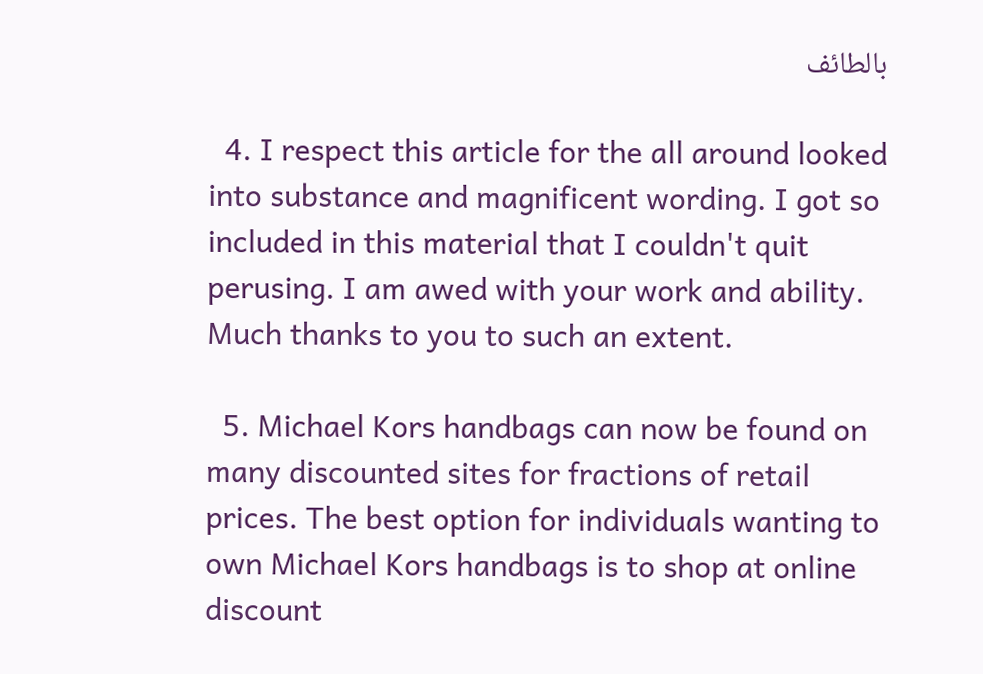بالطائف

  4. I respect this article for the all around looked into substance and magnificent wording. I got so included in this material that I couldn't quit perusing. I am awed with your work and ability. Much thanks to you to such an extent.

  5. Michael Kors handbags can now be found on many discounted sites for fractions of retail prices. The best option for individuals wanting to own Michael Kors handbags is to shop at online discount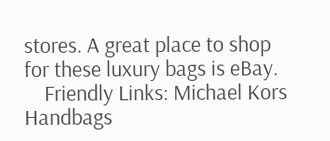stores. A great place to shop for these luxury bags is eBay.
    Friendly Links: Michael Kors Handbags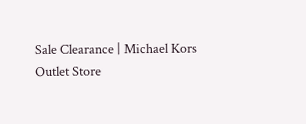Sale Clearance | Michael Kors Outlet Store